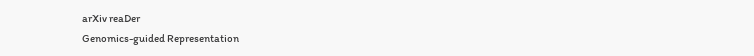arXiv reaDer
Genomics-guided Representation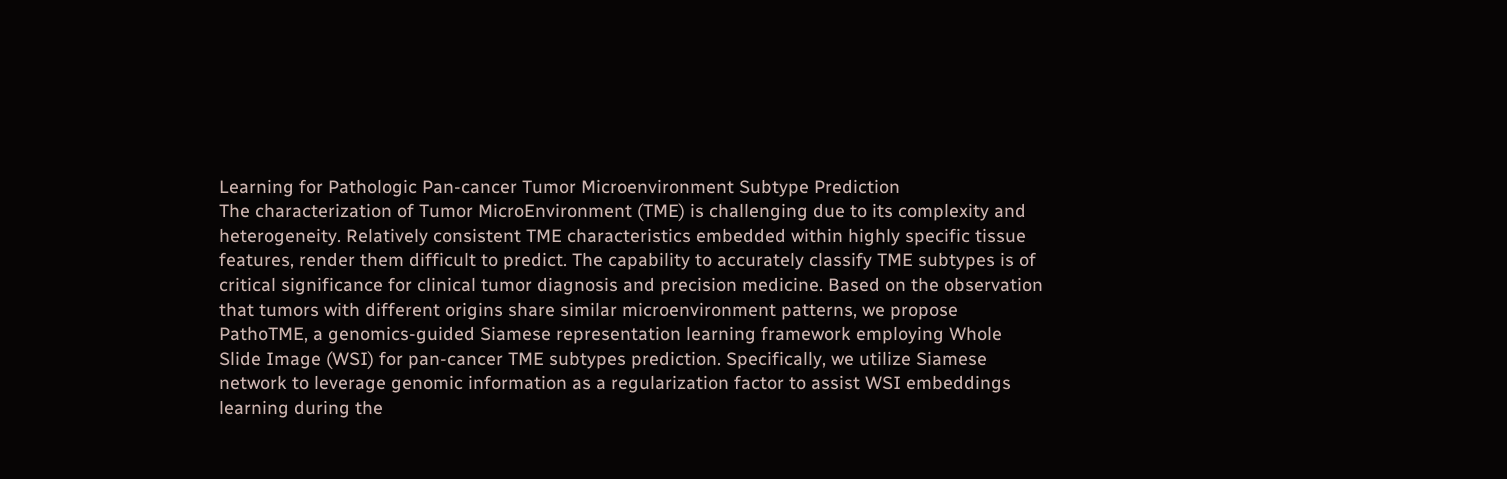Learning for Pathologic Pan-cancer Tumor Microenvironment Subtype Prediction
The characterization of Tumor MicroEnvironment (TME) is challenging due to its complexity and heterogeneity. Relatively consistent TME characteristics embedded within highly specific tissue features, render them difficult to predict. The capability to accurately classify TME subtypes is of critical significance for clinical tumor diagnosis and precision medicine. Based on the observation that tumors with different origins share similar microenvironment patterns, we propose PathoTME, a genomics-guided Siamese representation learning framework employing Whole Slide Image (WSI) for pan-cancer TME subtypes prediction. Specifically, we utilize Siamese network to leverage genomic information as a regularization factor to assist WSI embeddings learning during the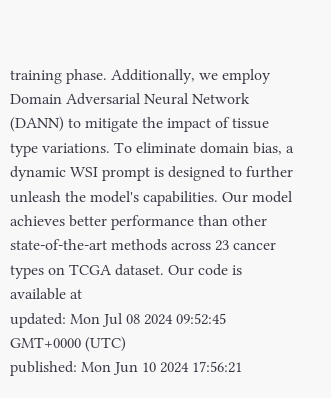training phase. Additionally, we employ Domain Adversarial Neural Network (DANN) to mitigate the impact of tissue type variations. To eliminate domain bias, a dynamic WSI prompt is designed to further unleash the model's capabilities. Our model achieves better performance than other state-of-the-art methods across 23 cancer types on TCGA dataset. Our code is available at
updated: Mon Jul 08 2024 09:52:45 GMT+0000 (UTC)
published: Mon Jun 10 2024 17:56:21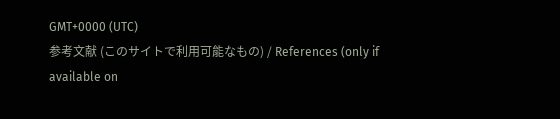GMT+0000 (UTC)
参考文献 (このサイトで利用可能なもの) / References (only if available on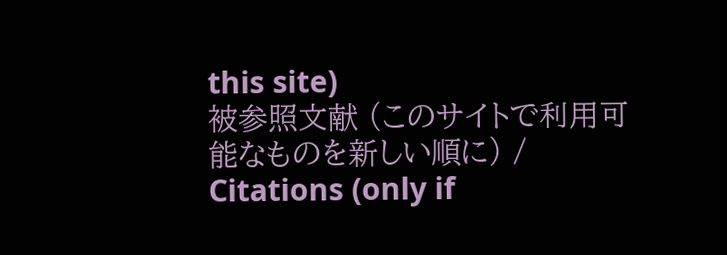this site)
被参照文献 (このサイトで利用可能なものを新しい順に) / Citations (only if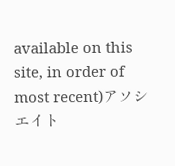available on this site, in order of most recent)アソシエイト